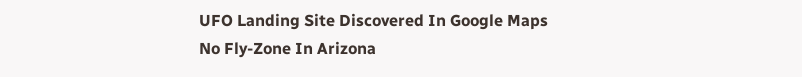UFO Landing Site Discovered In Google Maps No Fly-Zone In Arizona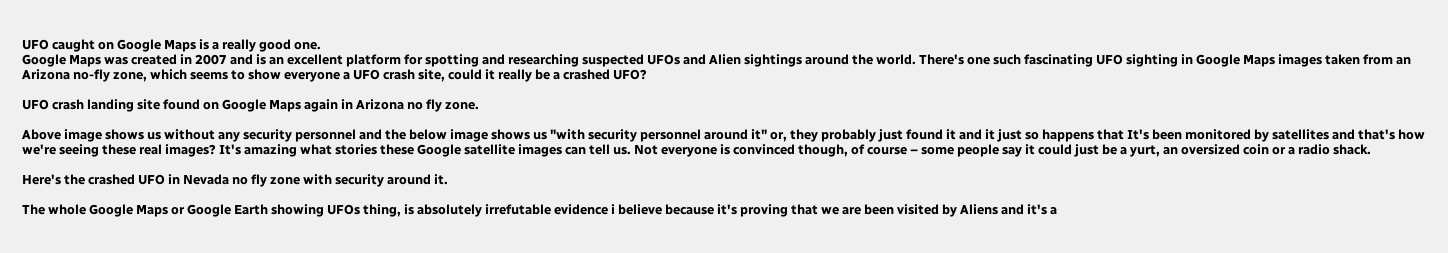UFO caught on Google Maps is a really good one.
Google Maps was created in 2007 and is an excellent platform for spotting and researching suspected UFOs and Alien sightings around the world. There's one such fascinating UFO sighting in Google Maps images taken from an Arizona no-fly zone, which seems to show everyone a UFO crash site, could it really be a crashed UFO?

UFO crash landing site found on Google Maps again in Arizona no fly zone.

Above image shows us without any security personnel and the below image shows us "with security personnel around it" or, they probably just found it and it just so happens that It's been monitored by satellites and that's how we're seeing these real images? It's amazing what stories these Google satellite images can tell us. Not everyone is convinced though, of course – some people say it could just be a yurt, an oversized coin or a radio shack.

Here's the crashed UFO in Nevada no fly zone with security around it.

The whole Google Maps or Google Earth showing UFOs thing, is absolutely irrefutable evidence i believe because it's proving that we are been visited by Aliens and it's a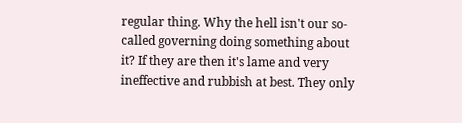regular thing. Why the hell isn't our so-called governing doing something about it? If they are then it's lame and very ineffective and rubbish at best. They only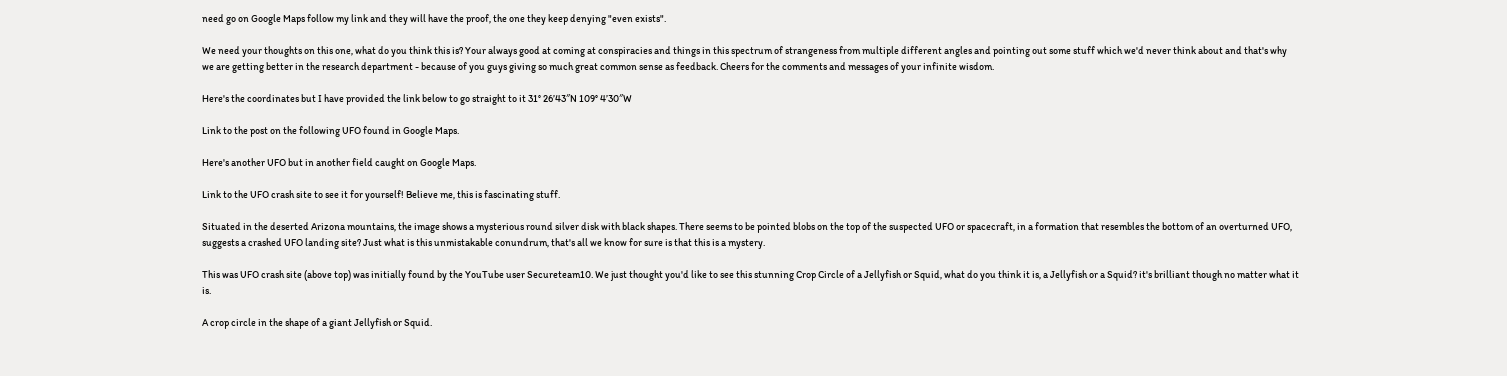need go on Google Maps follow my link and they will have the proof, the one they keep denying "even exists".

We need your thoughts on this one, what do you think this is? Your always good at coming at conspiracies and things in this spectrum of strangeness from multiple different angles and pointing out some stuff which we'd never think about and that's why we are getting better in the research department - because of you guys giving so much great common sense as feedback. Cheers for the comments and messages of your infinite wisdom.

Here's the coordinates but I have provided the link below to go straight to it 31° 26’43″N 109° 4’30″W

Link to the post on the following UFO found in Google Maps.

Here's another UFO but in another field caught on Google Maps.

Link to the UFO crash site to see it for yourself! Believe me, this is fascinating stuff.

Situated in the deserted Arizona mountains, the image shows a mysterious round silver disk with black shapes. There seems to be pointed blobs on the top of the suspected UFO or spacecraft, in a formation that resembles the bottom of an overturned UFO, suggests a crashed UFO landing site? Just what is this unmistakable conundrum, that's all we know for sure is that this is a mystery.

This was UFO crash site (above top) was initially found by the YouTube user Secureteam10. We just thought you'd like to see this stunning Crop Circle of a Jellyfish or Squid, what do you think it is, a Jellyfish or a Squid? it's brilliant though no matter what it is.

A crop circle in the shape of a giant Jellyfish or Squid.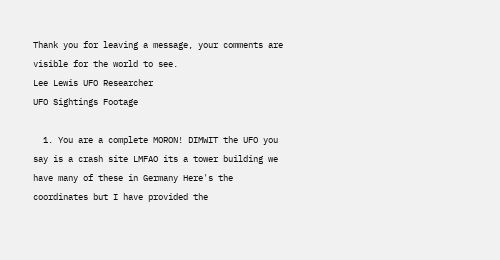Thank you for leaving a message, your comments are visible for the world to see.
Lee Lewis UFO Researcher
UFO Sightings Footage

  1. You are a complete MORON! DIMWIT the UFO you say is a crash site LMFAO its a tower building we have many of these in Germany Here's the coordinates but I have provided the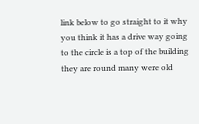link below to go straight to it why you think it has a drive way going to the circle is a top of the building they are round many were old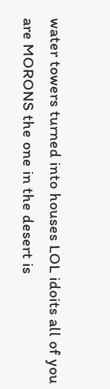water towers turned into houses LOL idoits all of you are MORONS the one in the desert is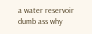a water reservoir dumb ass why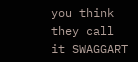you think they call it SWAGGART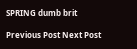SPRING dumb brit

Previous Post Next Post